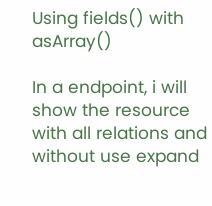Using fields() with asArray()

In a endpoint, i will show the resource with all relations and without use expand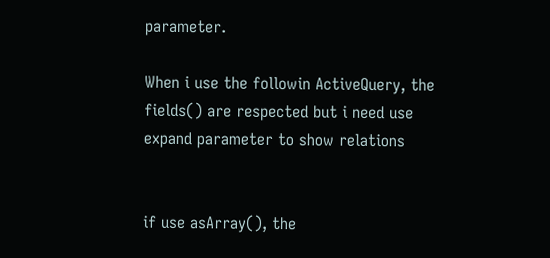parameter.

When i use the followin ActiveQuery, the fields() are respected but i need use expand parameter to show relations


if use asArray(), the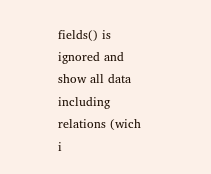fields() is ignored and show all data including relations (wich i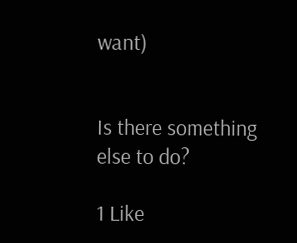want)


Is there something else to do?

1 Like